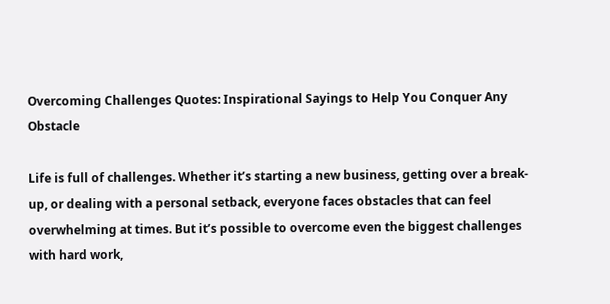Overcoming Challenges Quotes: Inspirational Sayings to Help You Conquer Any Obstacle

Life is full of challenges. Whether it’s starting a new business, getting over a break-up, or dealing with a personal setback, everyone faces obstacles that can feel overwhelming at times. But it’s possible to overcome even the biggest challenges with hard work,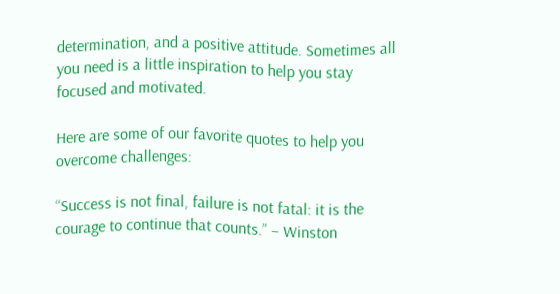determination, and a positive attitude. Sometimes all you need is a little inspiration to help you stay focused and motivated.

Here are some of our favorite quotes to help you overcome challenges:

“Success is not final, failure is not fatal: it is the courage to continue that counts.” – Winston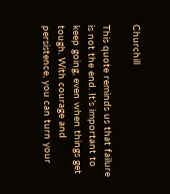Churchill

This quote reminds us that failure is not the end. It’s important to keep going, even when things get tough. With courage and persistence, you can turn your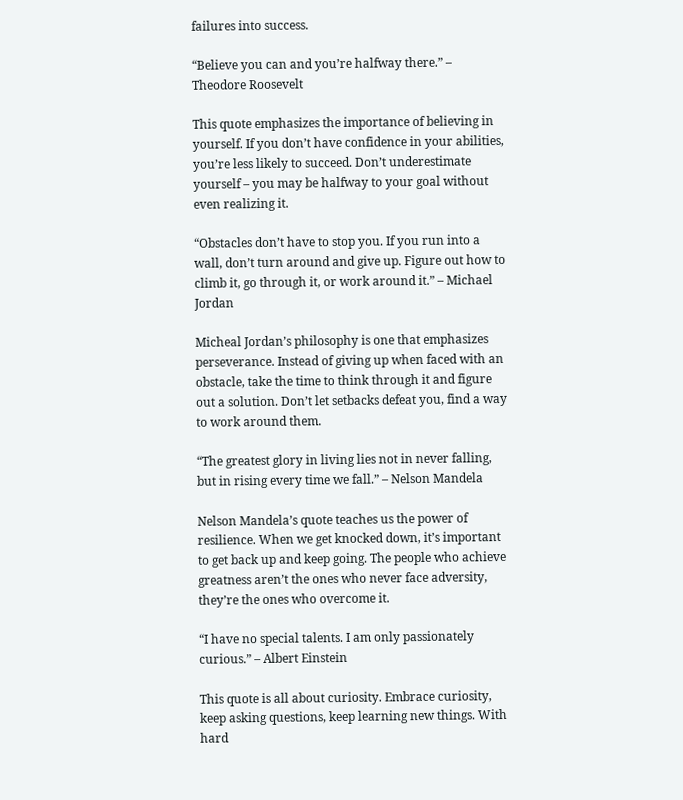failures into success.

“Believe you can and you’re halfway there.” – Theodore Roosevelt

This quote emphasizes the importance of believing in yourself. If you don’t have confidence in your abilities, you’re less likely to succeed. Don’t underestimate yourself – you may be halfway to your goal without even realizing it.

“Obstacles don’t have to stop you. If you run into a wall, don’t turn around and give up. Figure out how to climb it, go through it, or work around it.” – Michael Jordan

Micheal Jordan’s philosophy is one that emphasizes perseverance. Instead of giving up when faced with an obstacle, take the time to think through it and figure out a solution. Don’t let setbacks defeat you, find a way to work around them.

“The greatest glory in living lies not in never falling, but in rising every time we fall.” – Nelson Mandela

Nelson Mandela’s quote teaches us the power of resilience. When we get knocked down, it’s important to get back up and keep going. The people who achieve greatness aren’t the ones who never face adversity, they’re the ones who overcome it.

“I have no special talents. I am only passionately curious.” – Albert Einstein

This quote is all about curiosity. Embrace curiosity, keep asking questions, keep learning new things. With hard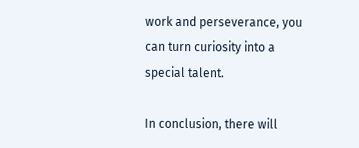work and perseverance, you can turn curiosity into a special talent.

In conclusion, there will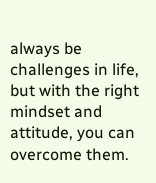always be challenges in life, but with the right mindset and attitude, you can overcome them.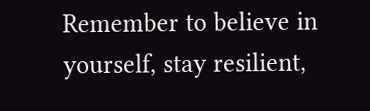Remember to believe in yourself, stay resilient,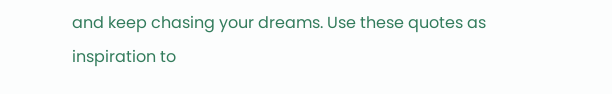and keep chasing your dreams. Use these quotes as inspiration to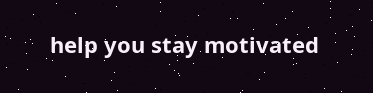help you stay motivated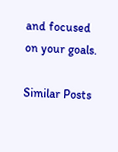and focused on your goals.

Similar Posts